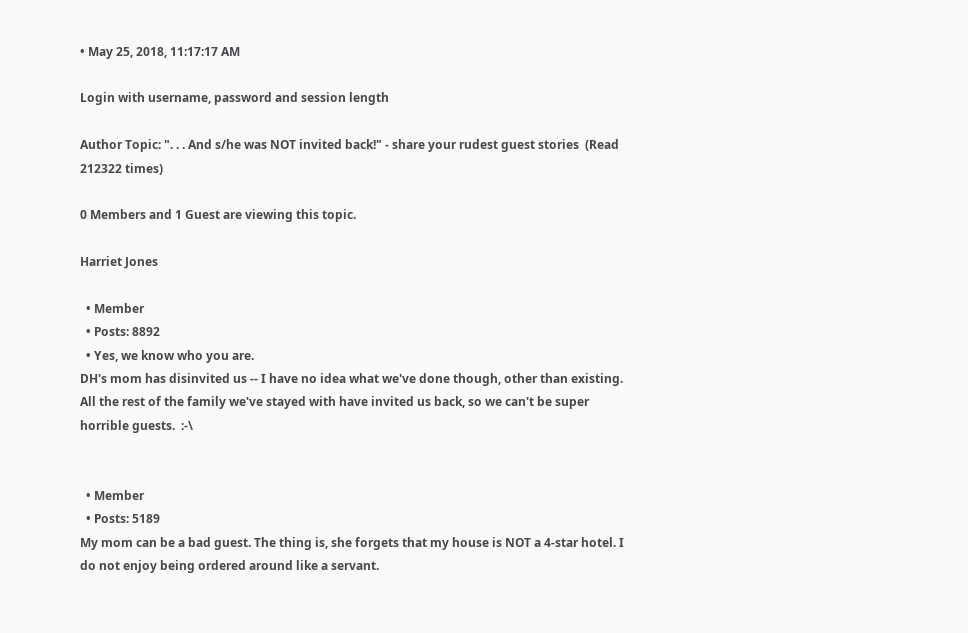• May 25, 2018, 11:17:17 AM

Login with username, password and session length

Author Topic: ". . . And s/he was NOT invited back!" - share your rudest guest stories  (Read 212322 times)

0 Members and 1 Guest are viewing this topic.

Harriet Jones

  • Member
  • Posts: 8892
  • Yes, we know who you are.
DH's mom has disinvited us -- I have no idea what we've done though, other than existing.  All the rest of the family we've stayed with have invited us back, so we can't be super horrible guests.  :-\


  • Member
  • Posts: 5189
My mom can be a bad guest. The thing is, she forgets that my house is NOT a 4-star hotel. I do not enjoy being ordered around like a servant.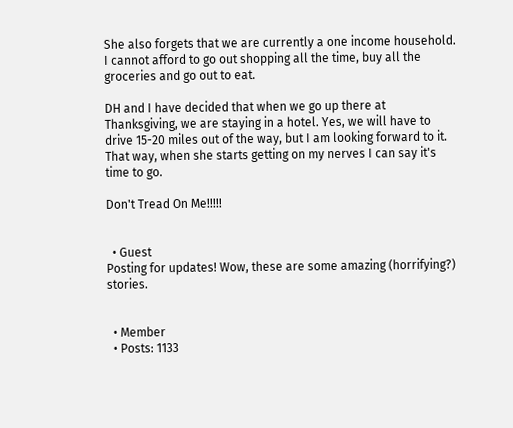She also forgets that we are currently a one income household. I cannot afford to go out shopping all the time, buy all the groceries and go out to eat.

DH and I have decided that when we go up there at Thanksgiving, we are staying in a hotel. Yes, we will have to drive 15-20 miles out of the way, but I am looking forward to it. That way, when she starts getting on my nerves I can say it's time to go.

Don't Tread On Me!!!!!


  • Guest
Posting for updates! Wow, these are some amazing (horrifying?) stories.


  • Member
  • Posts: 1133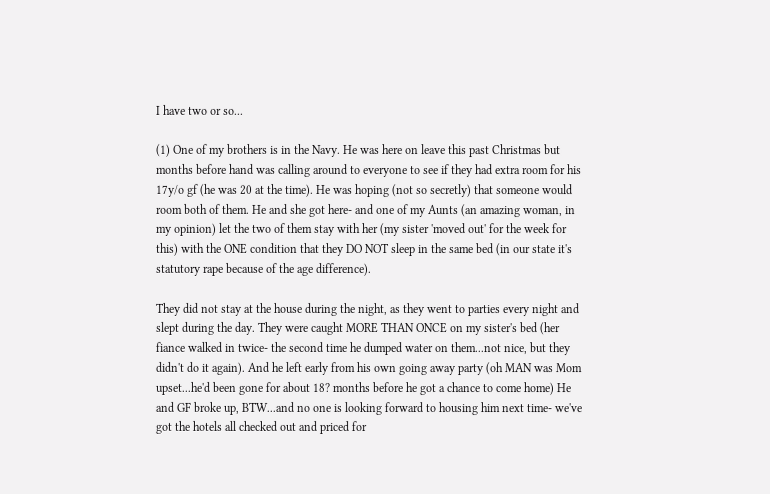I have two or so...

(1) One of my brothers is in the Navy. He was here on leave this past Christmas but months before hand was calling around to everyone to see if they had extra room for his 17y/o gf (he was 20 at the time). He was hoping (not so secretly) that someone would room both of them. He and she got here- and one of my Aunts (an amazing woman, in my opinion) let the two of them stay with her (my sister 'moved out' for the week for this) with the ONE condition that they DO NOT sleep in the same bed (in our state it's statutory rape because of the age difference).

They did not stay at the house during the night, as they went to parties every night and slept during the day. They were caught MORE THAN ONCE on my sister's bed (her fiance walked in twice- the second time he dumped water on them...not nice, but they didn't do it again). And he left early from his own going away party (oh MAN was Mom upset...he'd been gone for about 18? months before he got a chance to come home) He and GF broke up, BTW...and no one is looking forward to housing him next time- we've got the hotels all checked out and priced for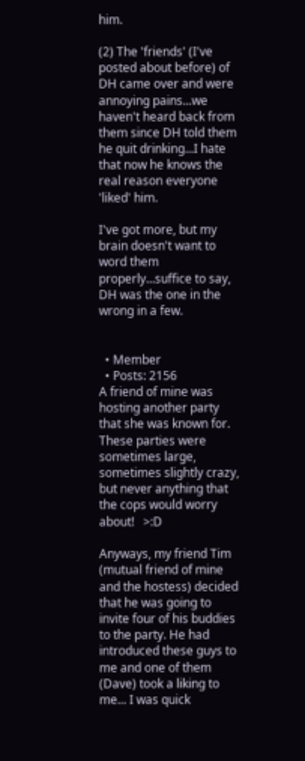him.

(2) The 'friends' (I've posted about before) of DH came over and were annoying pains...we haven't heard back from them since DH told them he quit drinking...I hate that now he knows the real reason everyone 'liked' him.

I've got more, but my brain doesn't want to word them properly...suffice to say, DH was the one in the wrong in a few.


  • Member
  • Posts: 2156
A friend of mine was hosting another party that she was known for. These parties were sometimes large, sometimes slightly crazy, but never anything that the cops would worry about!   >:D

Anyways, my friend Tim (mutual friend of mine and the hostess) decided that he was going to invite four of his buddies to the party. He had introduced these guys to me and one of them (Dave) took a liking to me... I was quick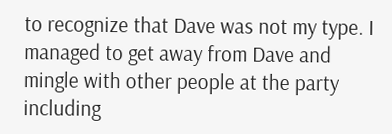to recognize that Dave was not my type. I managed to get away from Dave and mingle with other people at the party including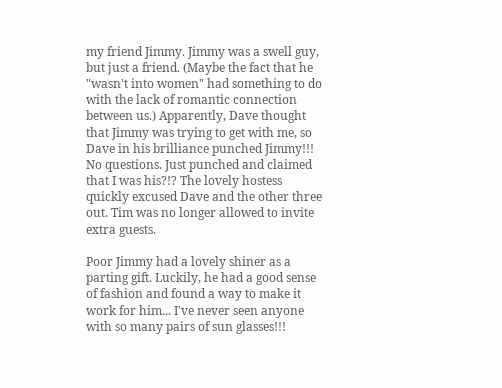my friend Jimmy. Jimmy was a swell guy, but just a friend. (Maybe the fact that he "wasn't into women" had something to do with the lack of romantic connection between us.) Apparently, Dave thought that Jimmy was trying to get with me, so Dave in his brilliance punched Jimmy!!! No questions. Just punched and claimed that I was his?!? The lovely hostess quickly excused Dave and the other three out. Tim was no longer allowed to invite extra guests.

Poor Jimmy had a lovely shiner as a parting gift. Luckily, he had a good sense of fashion and found a way to make it work for him... I've never seen anyone with so many pairs of sun glasses!!!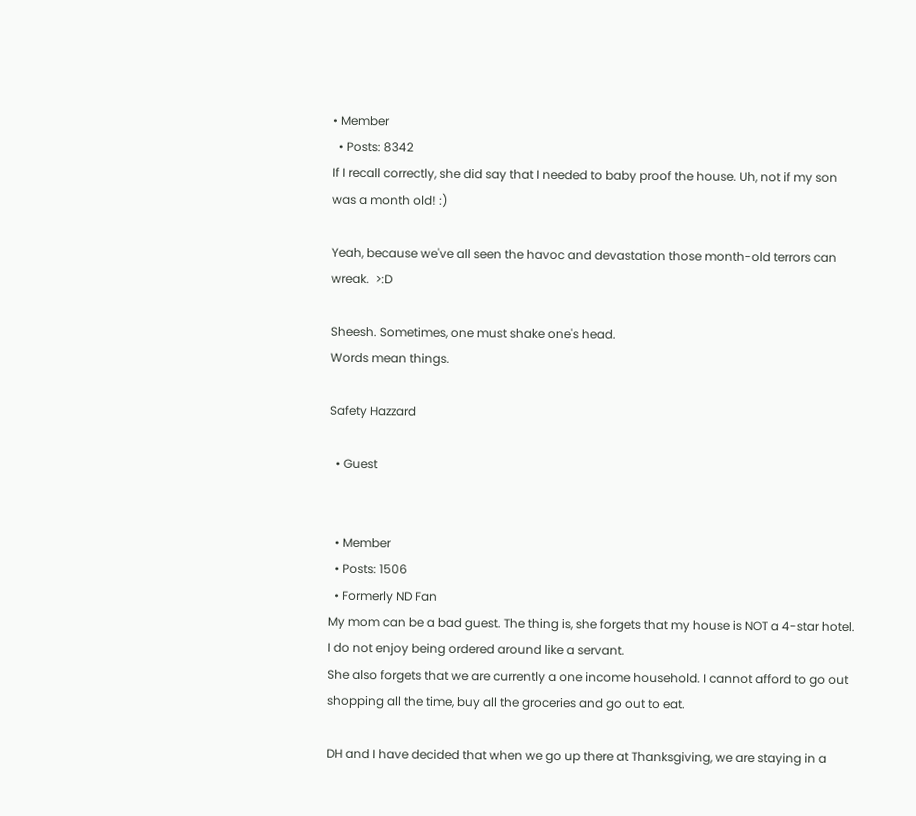• Member
  • Posts: 8342
If I recall correctly, she did say that I needed to baby proof the house. Uh, not if my son was a month old! :)

Yeah, because we've all seen the havoc and devastation those month-old terrors can wreak.  >:D

Sheesh. Sometimes, one must shake one's head.
Words mean things.

Safety Hazzard

  • Guest


  • Member
  • Posts: 1506
  • Formerly ND Fan
My mom can be a bad guest. The thing is, she forgets that my house is NOT a 4-star hotel. I do not enjoy being ordered around like a servant.
She also forgets that we are currently a one income household. I cannot afford to go out shopping all the time, buy all the groceries and go out to eat.

DH and I have decided that when we go up there at Thanksgiving, we are staying in a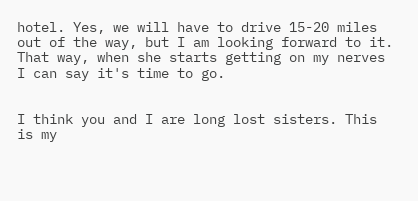hotel. Yes, we will have to drive 15-20 miles out of the way, but I am looking forward to it. That way, when she starts getting on my nerves I can say it's time to go.


I think you and I are long lost sisters. This is my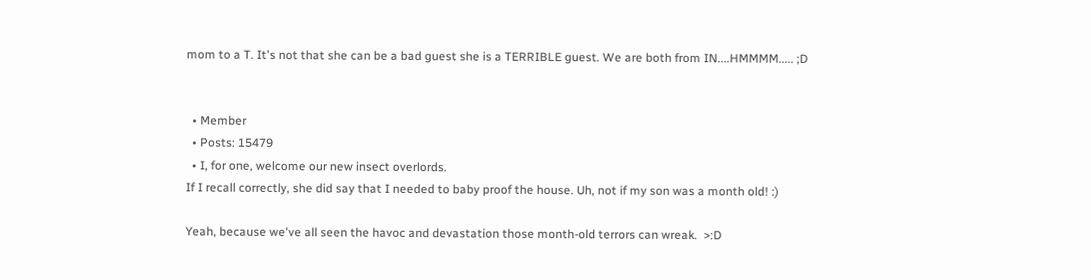mom to a T. It's not that she can be a bad guest she is a TERRIBLE guest. We are both from IN....HMMMM..... ;D


  • Member
  • Posts: 15479
  • I, for one, welcome our new insect overlords.
If I recall correctly, she did say that I needed to baby proof the house. Uh, not if my son was a month old! :)

Yeah, because we've all seen the havoc and devastation those month-old terrors can wreak.  >:D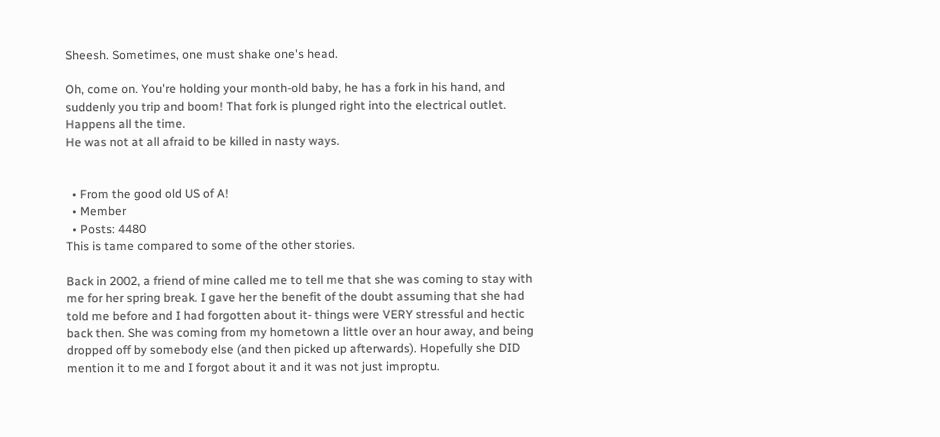Sheesh. Sometimes, one must shake one's head.

Oh, come on. You're holding your month-old baby, he has a fork in his hand, and suddenly you trip and boom! That fork is plunged right into the electrical outlet. Happens all the time.
He was not at all afraid to be killed in nasty ways.


  • From the good old US of A!
  • Member
  • Posts: 4480
This is tame compared to some of the other stories.

Back in 2002, a friend of mine called me to tell me that she was coming to stay with me for her spring break. I gave her the benefit of the doubt assuming that she had told me before and I had forgotten about it- things were VERY stressful and hectic back then. She was coming from my hometown a little over an hour away, and being dropped off by somebody else (and then picked up afterwards). Hopefully she DID mention it to me and I forgot about it and it was not just improptu.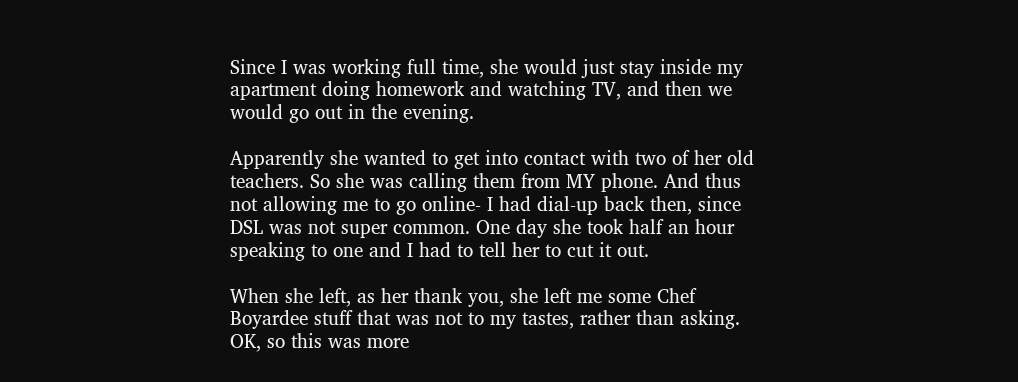Since I was working full time, she would just stay inside my apartment doing homework and watching TV, and then we would go out in the evening.

Apparently she wanted to get into contact with two of her old teachers. So she was calling them from MY phone. And thus not allowing me to go online- I had dial-up back then, since DSL was not super common. One day she took half an hour speaking to one and I had to tell her to cut it out.

When she left, as her thank you, she left me some Chef Boyardee stuff that was not to my tastes, rather than asking. OK, so this was more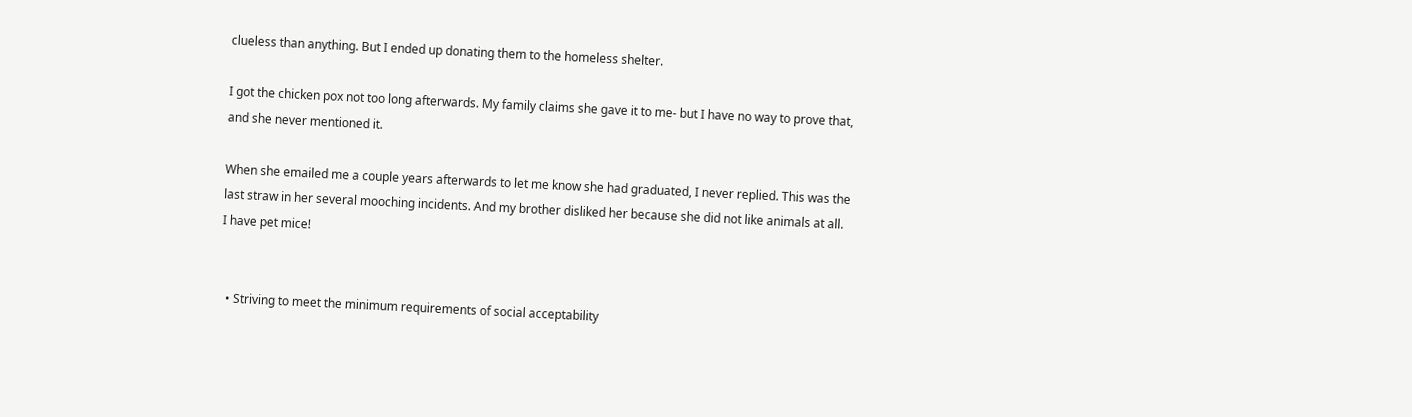clueless than anything. But I ended up donating them to the homeless shelter.

I got the chicken pox not too long afterwards. My family claims she gave it to me- but I have no way to prove that, and she never mentioned it.

When she emailed me a couple years afterwards to let me know she had graduated, I never replied. This was the last straw in her several mooching incidents. And my brother disliked her because she did not like animals at all.
I have pet mice!


  • Striving to meet the minimum requirements of social acceptability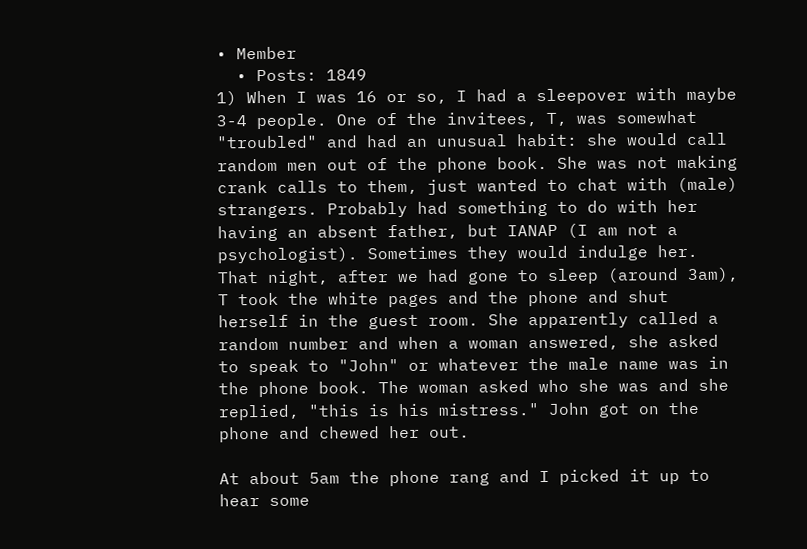• Member
  • Posts: 1849
1) When I was 16 or so, I had a sleepover with maybe 3-4 people. One of the invitees, T, was somewhat "troubled" and had an unusual habit: she would call random men out of the phone book. She was not making crank calls to them, just wanted to chat with (male) strangers. Probably had something to do with her having an absent father, but IANAP (I am not a psychologist). Sometimes they would indulge her. That night, after we had gone to sleep (around 3am), T took the white pages and the phone and shut herself in the guest room. She apparently called a random number and when a woman answered, she asked to speak to "John" or whatever the male name was in the phone book. The woman asked who she was and she replied, "this is his mistress." John got on the phone and chewed her out.

At about 5am the phone rang and I picked it up to hear some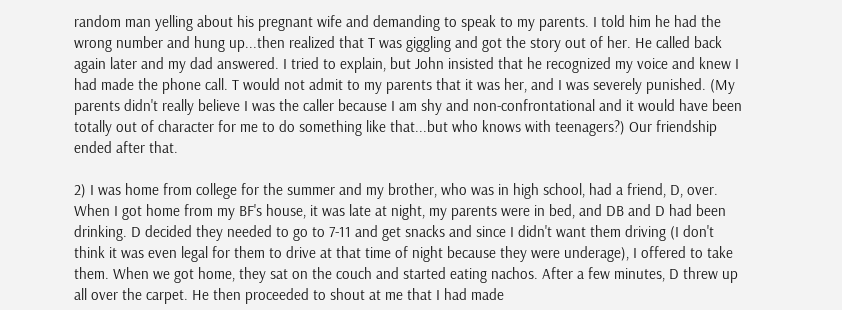random man yelling about his pregnant wife and demanding to speak to my parents. I told him he had the wrong number and hung up...then realized that T was giggling and got the story out of her. He called back again later and my dad answered. I tried to explain, but John insisted that he recognized my voice and knew I had made the phone call. T would not admit to my parents that it was her, and I was severely punished. (My parents didn't really believe I was the caller because I am shy and non-confrontational and it would have been totally out of character for me to do something like that...but who knows with teenagers?) Our friendship ended after that.

2) I was home from college for the summer and my brother, who was in high school, had a friend, D, over. When I got home from my BF's house, it was late at night, my parents were in bed, and DB and D had been drinking. D decided they needed to go to 7-11 and get snacks and since I didn't want them driving (I don't think it was even legal for them to drive at that time of night because they were underage), I offered to take them. When we got home, they sat on the couch and started eating nachos. After a few minutes, D threw up all over the carpet. He then proceeded to shout at me that I had made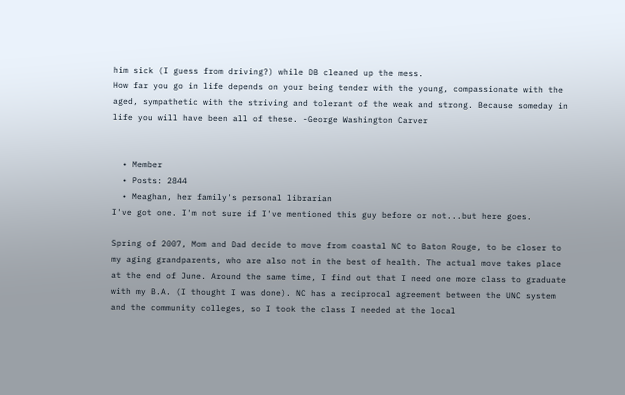him sick (I guess from driving?) while DB cleaned up the mess.
How far you go in life depends on your being tender with the young, compassionate with the aged, sympathetic with the striving and tolerant of the weak and strong. Because someday in life you will have been all of these. -George Washington Carver


  • Member
  • Posts: 2844
  • Meaghan, her family's personal librarian
I've got one. I'm not sure if I've mentioned this guy before or not...but here goes.

Spring of 2007, Mom and Dad decide to move from coastal NC to Baton Rouge, to be closer to my aging grandparents, who are also not in the best of health. The actual move takes place at the end of June. Around the same time, I find out that I need one more class to graduate with my B.A. (I thought I was done). NC has a reciprocal agreement between the UNC system and the community colleges, so I took the class I needed at the local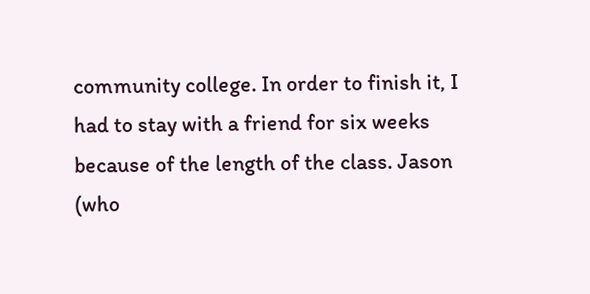community college. In order to finish it, I had to stay with a friend for six weeks because of the length of the class. Jason (who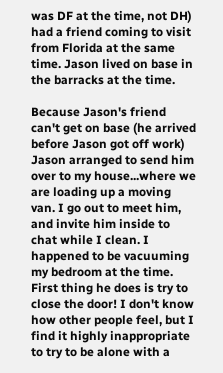was DF at the time, not DH) had a friend coming to visit from Florida at the same time. Jason lived on base in the barracks at the time.

Because Jason's friend can't get on base (he arrived before Jason got off work) Jason arranged to send him over to my house...where we are loading up a moving van. I go out to meet him, and invite him inside to chat while I clean. I happened to be vacuuming my bedroom at the time. First thing he does is try to close the door! I don't know how other people feel, but I find it highly inappropriate to try to be alone with a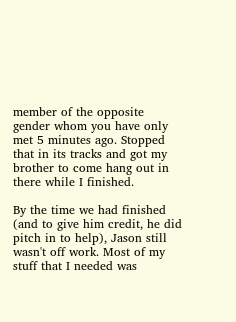member of the opposite gender whom you have only met 5 minutes ago. Stopped that in its tracks and got my brother to come hang out in there while I finished.

By the time we had finished (and to give him credit, he did pitch in to help), Jason still wasn't off work. Most of my stuff that I needed was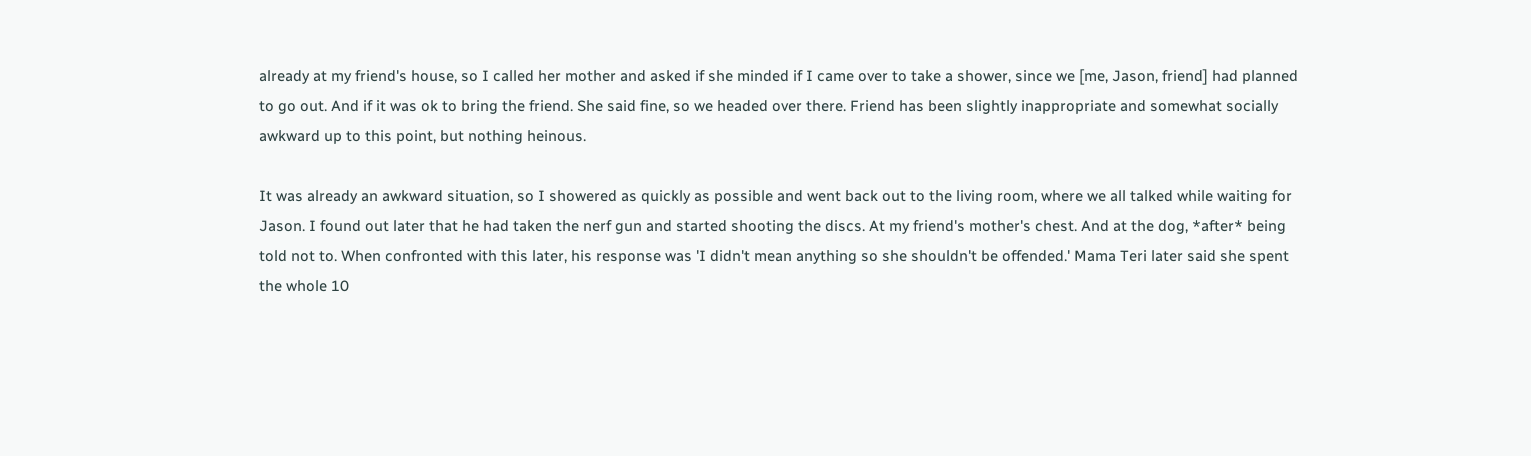already at my friend's house, so I called her mother and asked if she minded if I came over to take a shower, since we [me, Jason, friend] had planned to go out. And if it was ok to bring the friend. She said fine, so we headed over there. Friend has been slightly inappropriate and somewhat socially awkward up to this point, but nothing heinous.

It was already an awkward situation, so I showered as quickly as possible and went back out to the living room, where we all talked while waiting for Jason. I found out later that he had taken the nerf gun and started shooting the discs. At my friend's mother's chest. And at the dog, *after* being told not to. When confronted with this later, his response was 'I didn't mean anything so she shouldn't be offended.' Mama Teri later said she spent the whole 10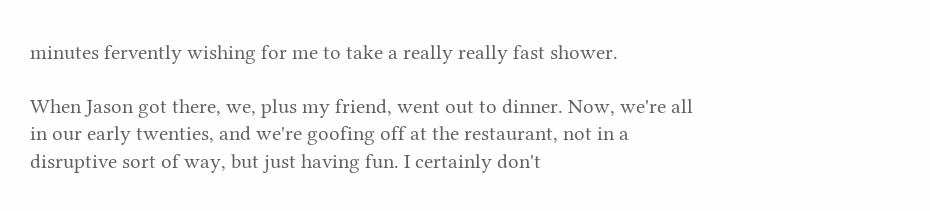minutes fervently wishing for me to take a really really fast shower.

When Jason got there, we, plus my friend, went out to dinner. Now, we're all in our early twenties, and we're goofing off at the restaurant, not in a disruptive sort of way, but just having fun. I certainly don't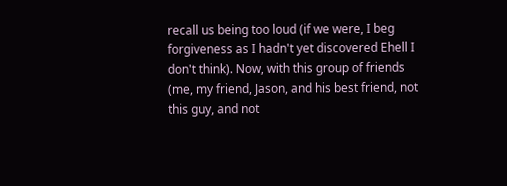recall us being too loud (if we were, I beg forgiveness as I hadn't yet discovered Ehell I don't think). Now, with this group of friends (me, my friend, Jason, and his best friend, not this guy, and not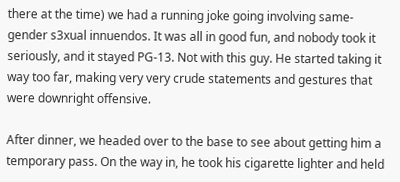there at the time) we had a running joke going involving same-gender s3xual innuendos. It was all in good fun, and nobody took it seriously, and it stayed PG-13. Not with this guy. He started taking it way too far, making very very crude statements and gestures that were downright offensive.

After dinner, we headed over to the base to see about getting him a temporary pass. On the way in, he took his cigarette lighter and held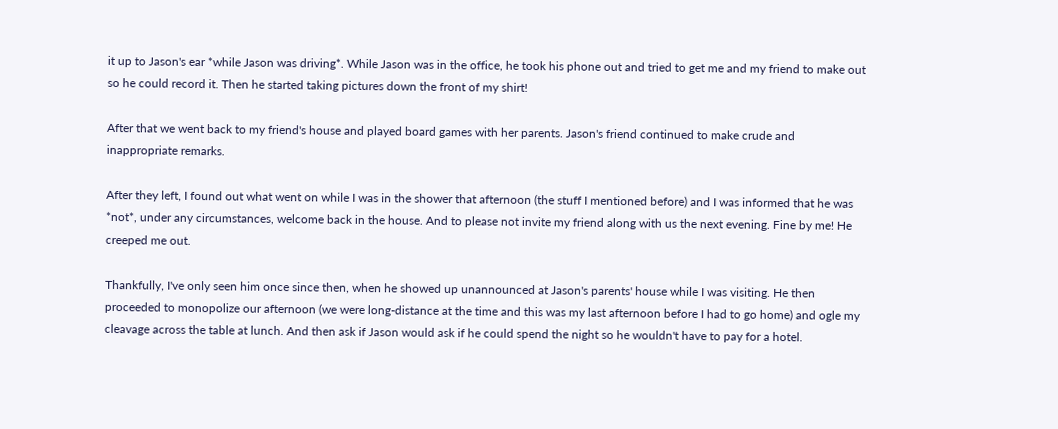it up to Jason's ear *while Jason was driving*. While Jason was in the office, he took his phone out and tried to get me and my friend to make out so he could record it. Then he started taking pictures down the front of my shirt!

After that we went back to my friend's house and played board games with her parents. Jason's friend continued to make crude and inappropriate remarks.

After they left, I found out what went on while I was in the shower that afternoon (the stuff I mentioned before) and I was informed that he was *not*, under any circumstances, welcome back in the house. And to please not invite my friend along with us the next evening. Fine by me! He creeped me out.

Thankfully, I've only seen him once since then, when he showed up unannounced at Jason's parents' house while I was visiting. He then proceeded to monopolize our afternoon (we were long-distance at the time and this was my last afternoon before I had to go home) and ogle my cleavage across the table at lunch. And then ask if Jason would ask if he could spend the night so he wouldn't have to pay for a hotel.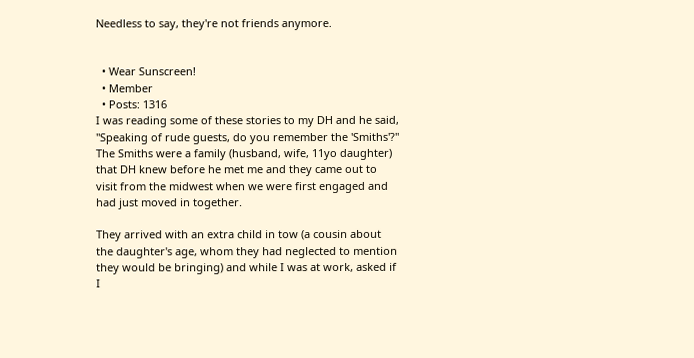Needless to say, they're not friends anymore.


  • Wear Sunscreen!
  • Member
  • Posts: 1316
I was reading some of these stories to my DH and he said, "Speaking of rude guests, do you remember the 'Smiths'?"  The Smiths were a family (husband, wife, 11yo daughter) that DH knew before he met me and they came out to visit from the midwest when we were first engaged and had just moved in together.

They arrived with an extra child in tow (a cousin about the daughter's age, whom they had neglected to mention they would be bringing) and while I was at work, asked if I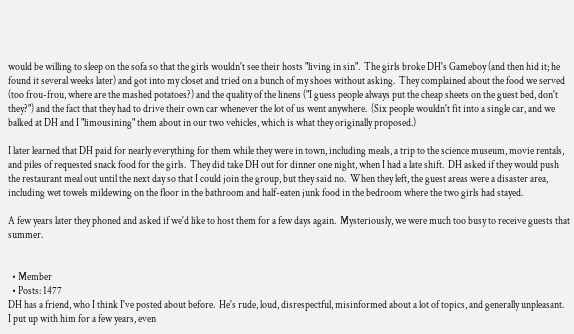would be willing to sleep on the sofa so that the girls wouldn't see their hosts "living in sin".  The girls broke DH's Gameboy (and then hid it; he found it several weeks later) and got into my closet and tried on a bunch of my shoes without asking.  They complained about the food we served (too frou-frou, where are the mashed potatoes?) and the quality of the linens ("I guess people always put the cheap sheets on the guest bed, don't they?") and the fact that they had to drive their own car whenever the lot of us went anywhere.  (Six people wouldn't fit into a single car, and we balked at DH and I "limousining" them about in our two vehicles, which is what they originally proposed.)

I later learned that DH paid for nearly everything for them while they were in town, including meals, a trip to the science museum, movie rentals, and piles of requested snack food for the girls.  They did take DH out for dinner one night, when I had a late shift.  DH asked if they would push the restaurant meal out until the next day so that I could join the group, but they said no.  When they left, the guest areas were a disaster area, including wet towels mildewing on the floor in the bathroom and half-eaten junk food in the bedroom where the two girls had stayed.

A few years later they phoned and asked if we'd like to host them for a few days again.  Mysteriously, we were much too busy to receive guests that summer.


  • Member
  • Posts: 1477
DH has a friend, who I think I've posted about before.  He's rude, loud, disrespectful, misinformed about a lot of topics, and generally unpleasant.  I put up with him for a few years, even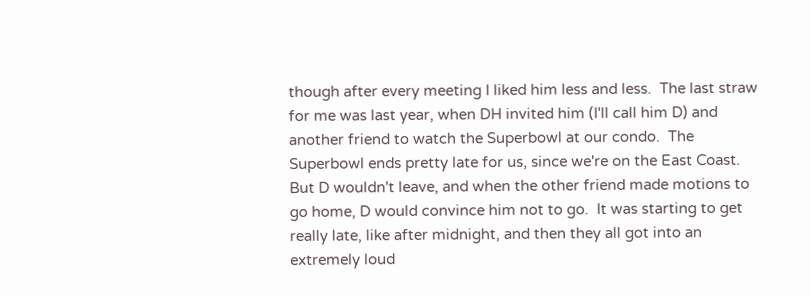though after every meeting I liked him less and less.  The last straw for me was last year, when DH invited him (I'll call him D) and another friend to watch the Superbowl at our condo.  The Superbowl ends pretty late for us, since we're on the East Coast.  But D wouldn't leave, and when the other friend made motions to go home, D would convince him not to go.  It was starting to get really late, like after midnight, and then they all got into an extremely loud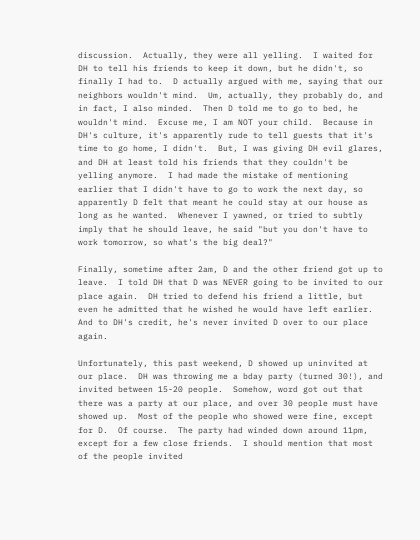discussion.  Actually, they were all yelling.  I waited for DH to tell his friends to keep it down, but he didn't, so finally I had to.  D actually argued with me, saying that our neighbors wouldn't mind.  Um, actually, they probably do, and in fact, I also minded.  Then D told me to go to bed, he wouldn't mind.  Excuse me, I am NOT your child.  Because in DH's culture, it's apparently rude to tell guests that it's time to go home, I didn't.  But, I was giving DH evil glares, and DH at least told his friends that they couldn't be yelling anymore.  I had made the mistake of mentioning earlier that I didn't have to go to work the next day, so apparently D felt that meant he could stay at our house as long as he wanted.  Whenever I yawned, or tried to subtly imply that he should leave, he said "but you don't have to work tomorrow, so what's the big deal?"

Finally, sometime after 2am, D and the other friend got up to leave.  I told DH that D was NEVER going to be invited to our place again.  DH tried to defend his friend a little, but even he admitted that he wished he would have left earlier.  And to DH's credit, he's never invited D over to our place again.

Unfortunately, this past weekend, D showed up uninvited at our place.  DH was throwing me a bday party (turned 30!), and invited between 15-20 people.  Somehow, word got out that there was a party at our place, and over 30 people must have showed up.  Most of the people who showed were fine, except for D.  Of course.  The party had winded down around 11pm, except for a few close friends.  I should mention that most of the people invited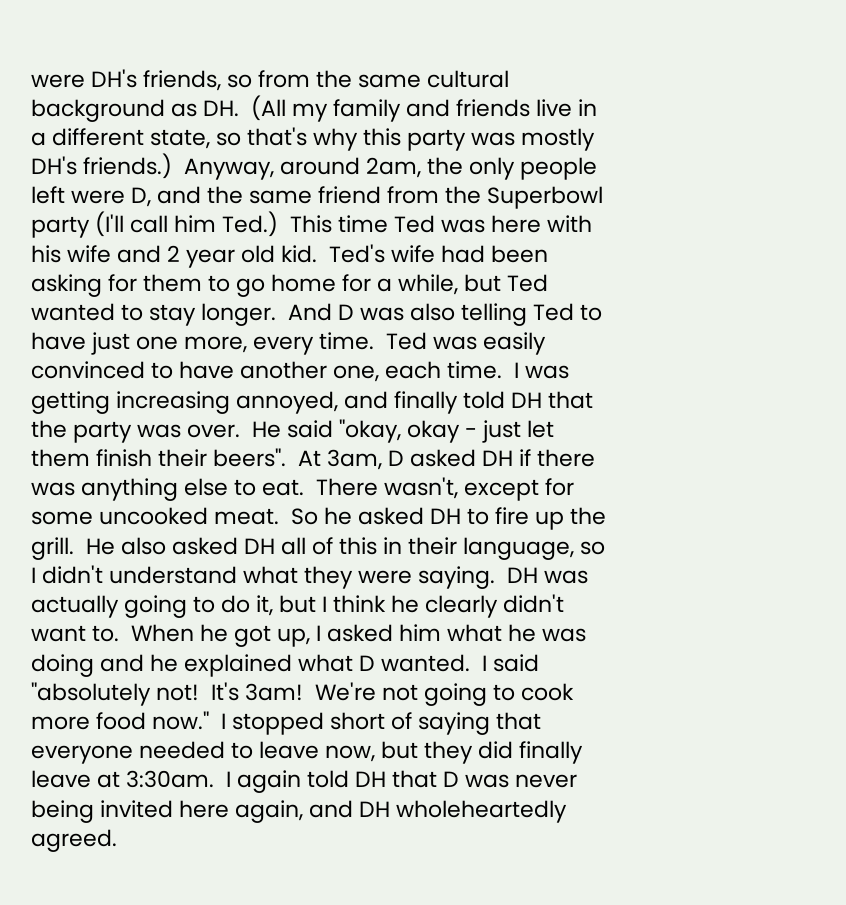were DH's friends, so from the same cultural background as DH.  (All my family and friends live in a different state, so that's why this party was mostly DH's friends.)  Anyway, around 2am, the only people left were D, and the same friend from the Superbowl party (I'll call him Ted.)  This time Ted was here with his wife and 2 year old kid.  Ted's wife had been asking for them to go home for a while, but Ted wanted to stay longer.  And D was also telling Ted to have just one more, every time.  Ted was easily convinced to have another one, each time.  I was getting increasing annoyed, and finally told DH that the party was over.  He said "okay, okay - just let them finish their beers".  At 3am, D asked DH if there was anything else to eat.  There wasn't, except for some uncooked meat.  So he asked DH to fire up the grill.  He also asked DH all of this in their language, so I didn't understand what they were saying.  DH was actually going to do it, but I think he clearly didn't want to.  When he got up, I asked him what he was doing and he explained what D wanted.  I said "absolutely not!  It's 3am!  We're not going to cook more food now."  I stopped short of saying that everyone needed to leave now, but they did finally leave at 3:30am.  I again told DH that D was never being invited here again, and DH wholeheartedly agreed.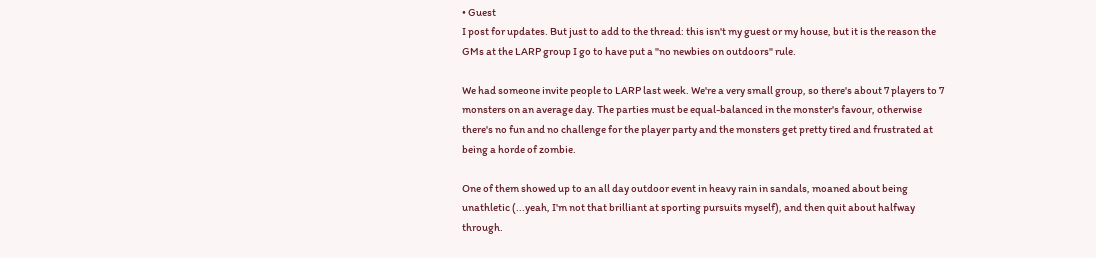• Guest
I post for updates. But just to add to the thread: this isn't my guest or my house, but it is the reason the GMs at the LARP group I go to have put a "no newbies on outdoors" rule.

We had someone invite people to LARP last week. We're a very small group, so there's about 7 players to 7 monsters on an average day. The parties must be equal-balanced in the monster's favour, otherwise there's no fun and no challenge for the player party and the monsters get pretty tired and frustrated at being a horde of zombie.

One of them showed up to an all day outdoor event in heavy rain in sandals, moaned about being unathletic (...yeah, I'm not that brilliant at sporting pursuits myself), and then quit about halfway through.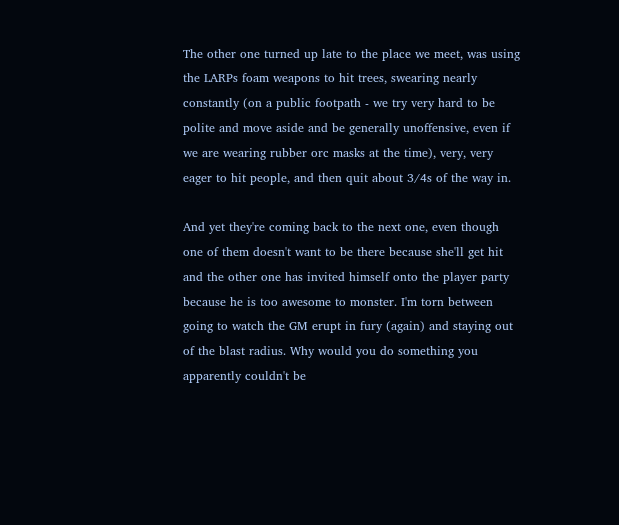The other one turned up late to the place we meet, was using the LARPs foam weapons to hit trees, swearing nearly constantly (on a public footpath - we try very hard to be polite and move aside and be generally unoffensive, even if we are wearing rubber orc masks at the time), very, very eager to hit people, and then quit about 3/4s of the way in.

And yet they're coming back to the next one, even though one of them doesn't want to be there because she'll get hit and the other one has invited himself onto the player party because he is too awesome to monster. I'm torn between going to watch the GM erupt in fury (again) and staying out of the blast radius. Why would you do something you apparently couldn't be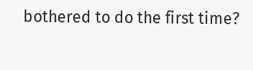bothered to do the first time?